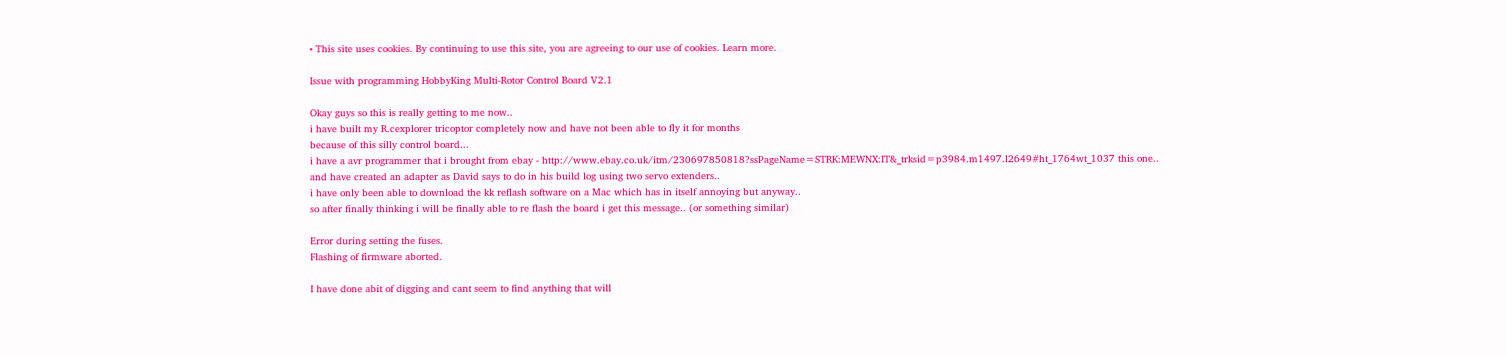• This site uses cookies. By continuing to use this site, you are agreeing to our use of cookies. Learn more.

Issue with programming HobbyKing Multi-Rotor Control Board V2.1

Okay guys so this is really getting to me now..
i have built my R.cexplorer tricoptor completely now and have not been able to fly it for months
because of this silly control board...
i have a avr programmer that i brought from ebay - http://www.ebay.co.uk/itm/230697850818?ssPageName=STRK:MEWNX:IT&_trksid=p3984.m1497.l2649#ht_1764wt_1037 this one..
and have created an adapter as David says to do in his build log using two servo extenders..
i have only been able to download the kk reflash software on a Mac which has in itself annoying but anyway..
so after finally thinking i will be finally able to re flash the board i get this message.. (or something similar)

Error during setting the fuses.
Flashing of firmware aborted.

I have done abit of digging and cant seem to find anything that will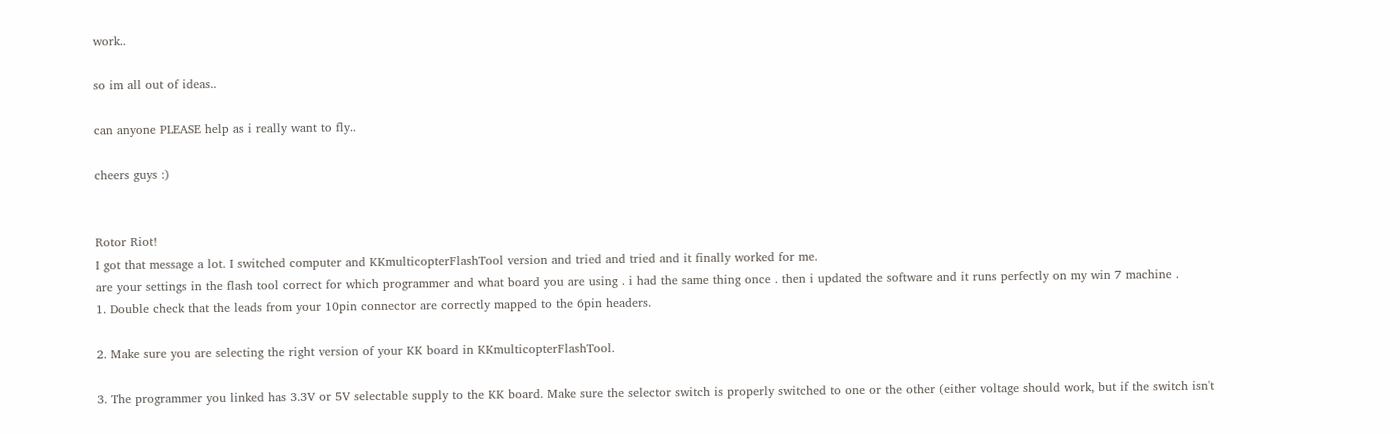work..

so im all out of ideas..

can anyone PLEASE help as i really want to fly..

cheers guys :)


Rotor Riot!
I got that message a lot. I switched computer and KKmulticopterFlashTool version and tried and tried and it finally worked for me.
are your settings in the flash tool correct for which programmer and what board you are using . i had the same thing once . then i updated the software and it runs perfectly on my win 7 machine .
1. Double check that the leads from your 10pin connector are correctly mapped to the 6pin headers.

2. Make sure you are selecting the right version of your KK board in KKmulticopterFlashTool.

3. The programmer you linked has 3.3V or 5V selectable supply to the KK board. Make sure the selector switch is properly switched to one or the other (either voltage should work, but if the switch isn't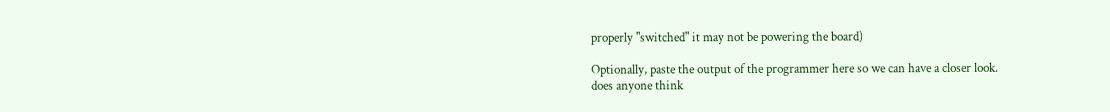properly "switched" it may not be powering the board)

Optionally, paste the output of the programmer here so we can have a closer look.
does anyone think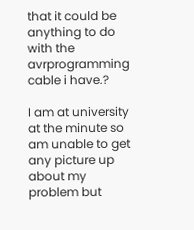that it could be anything to do with the avrprogramming cable i have.?

I am at university at the minute so am unable to get any picture up about my problem but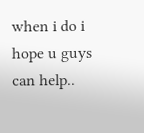when i do i hope u guys can help..